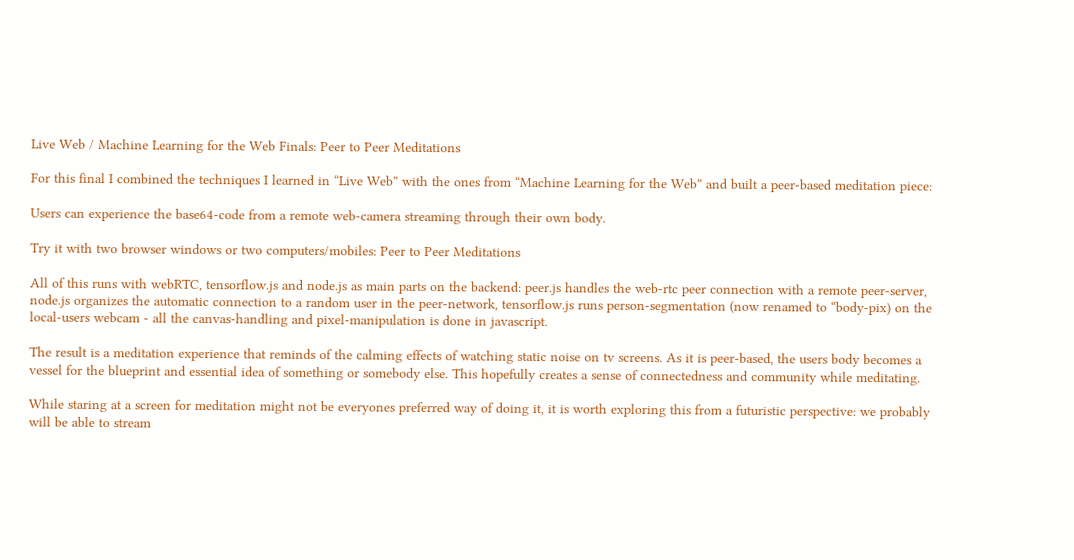Live Web / Machine Learning for the Web Finals: Peer to Peer Meditations

For this final I combined the techniques I learned in “Live Web” with the ones from “Machine Learning for the Web” and built a peer-based meditation piece:

Users can experience the base64-code from a remote web-camera streaming through their own body.

Try it with two browser windows or two computers/mobiles: Peer to Peer Meditations

All of this runs with webRTC, tensorflow.js and node.js as main parts on the backend: peer.js handles the web-rtc peer connection with a remote peer-server, node.js organizes the automatic connection to a random user in the peer-network, tensorflow.js runs person-segmentation (now renamed to “body-pix) on the local-users webcam - all the canvas-handling and pixel-manipulation is done in javascript.

The result is a meditation experience that reminds of the calming effects of watching static noise on tv screens. As it is peer-based, the users body becomes a vessel for the blueprint and essential idea of something or somebody else. This hopefully creates a sense of connectedness and community while meditating.

While staring at a screen for meditation might not be everyones preferred way of doing it, it is worth exploring this from a futuristic perspective: we probably will be able to stream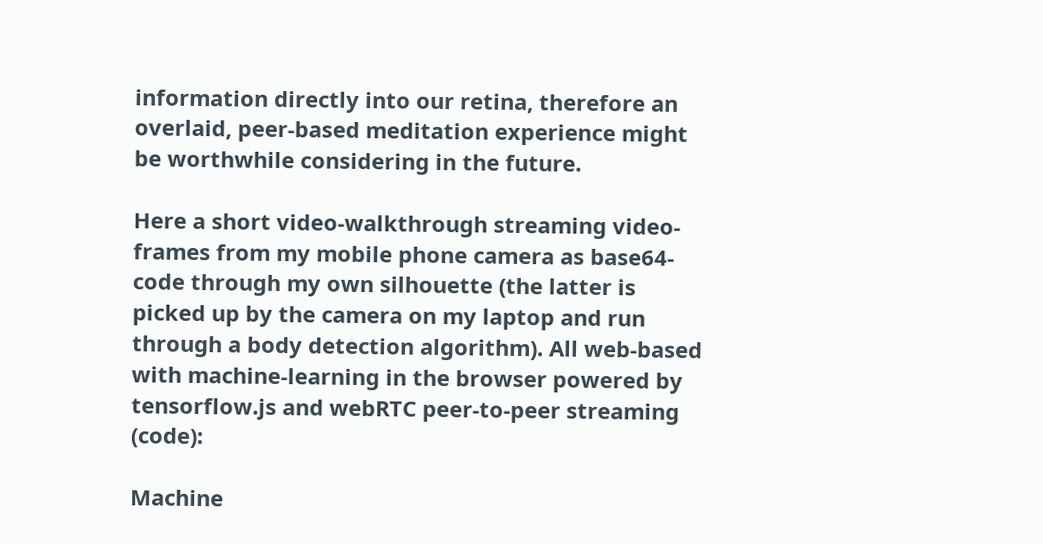information directly into our retina, therefore an overlaid, peer-based meditation experience might be worthwhile considering in the future.

Here a short video-walkthrough streaming video-frames from my mobile phone camera as base64-code through my own silhouette (the latter is picked up by the camera on my laptop and run through a body detection algorithm). All web-based with machine-learning in the browser powered by tensorflow.js and webRTC peer-to-peer streaming (code):

Machine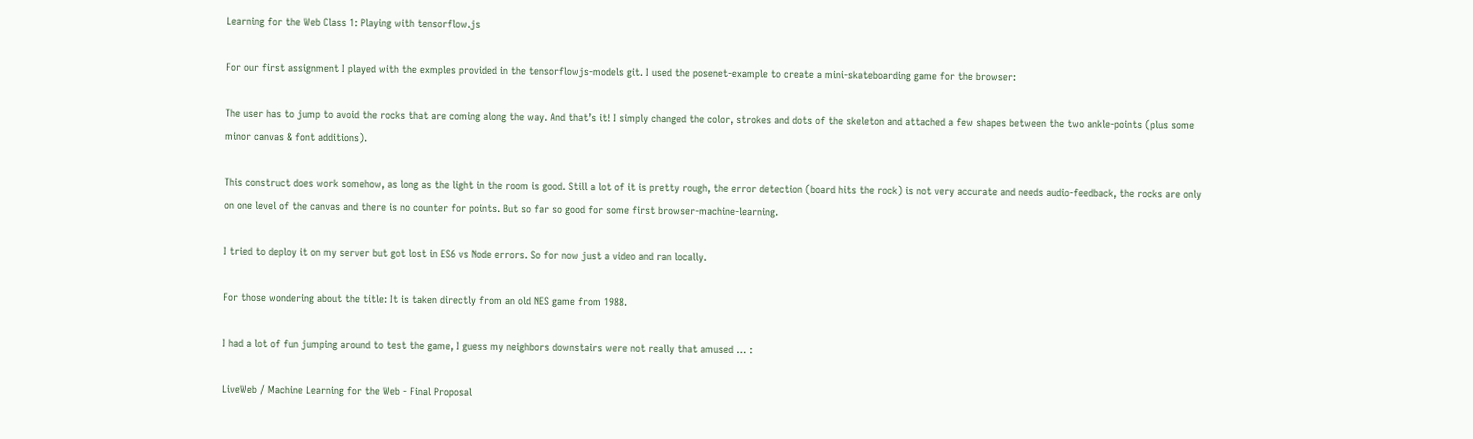Learning for the Web Class 1: Playing with tensorflow.js

For our first assignment I played with the exmples provided in the tensorflowjs-models git. I used the posenet-example to create a mini-skateboarding game for the browser:

The user has to jump to avoid the rocks that are coming along the way. And that’s it! I simply changed the color, strokes and dots of the skeleton and attached a few shapes between the two ankle-points (plus some minor canvas & font additions).

This construct does work somehow, as long as the light in the room is good. Still a lot of it is pretty rough, the error detection (board hits the rock) is not very accurate and needs audio-feedback, the rocks are only on one level of the canvas and there is no counter for points. But so far so good for some first browser-machine-learning.

I tried to deploy it on my server but got lost in ES6 vs Node errors. So for now just a video and ran locally.

For those wondering about the title: It is taken directly from an old NES game from 1988.

I had a lot of fun jumping around to test the game, I guess my neighbors downstairs were not really that amused … :

LiveWeb / Machine Learning for the Web - Final Proposal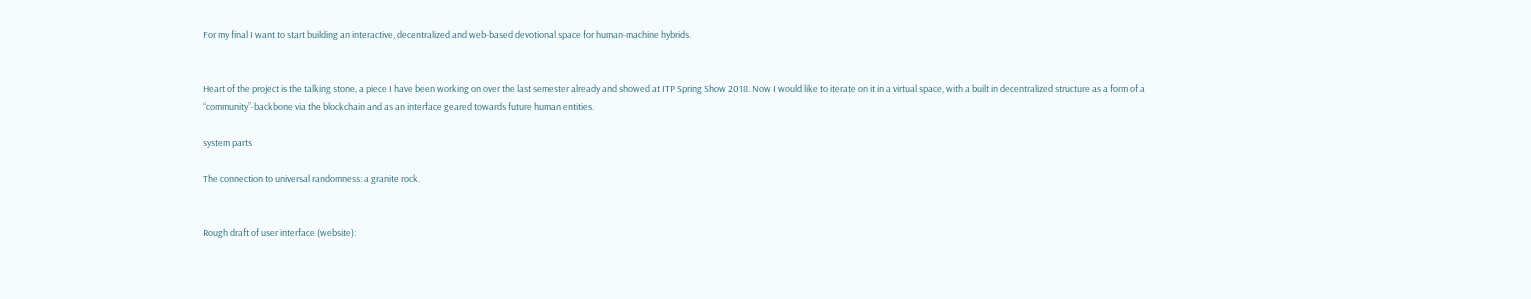For my final I want to start building an interactive, decentralized and web-based devotional space for human-machine hybrids.


Heart of the project is the talking stone, a piece I have been working on over the last semester already and showed at ITP Spring Show 2018. Now I would like to iterate on it in a virtual space, with a built in decentralized structure as a form of a “community”-backbone via the blockchain and as an interface geared towards future human entities.

system parts

The connection to universal randomness: a granite rock.


Rough draft of user interface (website):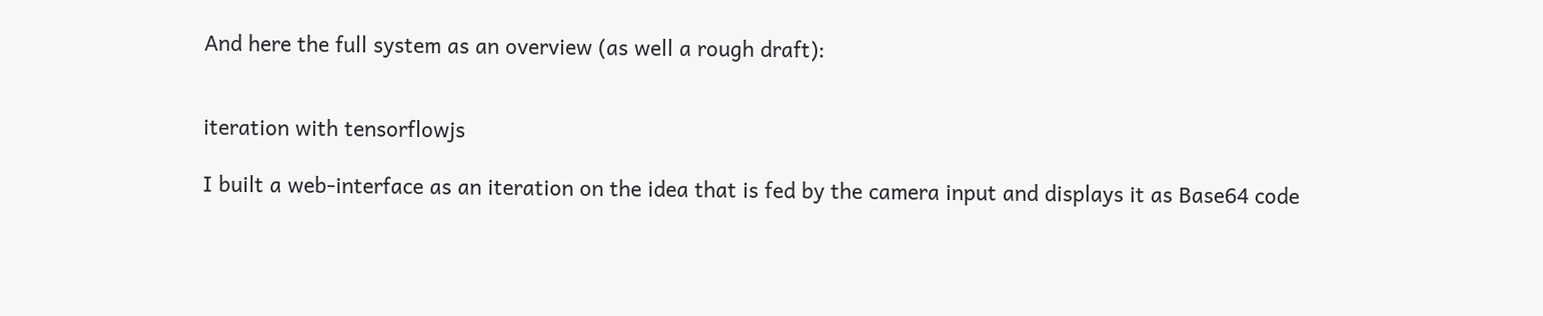And here the full system as an overview (as well a rough draft):


iteration with tensorflowjs

I built a web-interface as an iteration on the idea that is fed by the camera input and displays it as Base64 code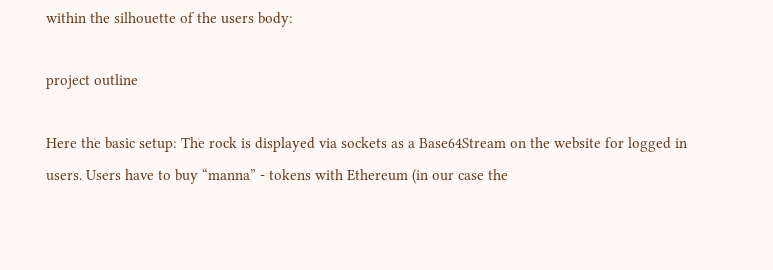within the silhouette of the users body:

project outline

Here the basic setup: The rock is displayed via sockets as a Base64Stream on the website for logged in users. Users have to buy “manna” - tokens with Ethereum (in our case the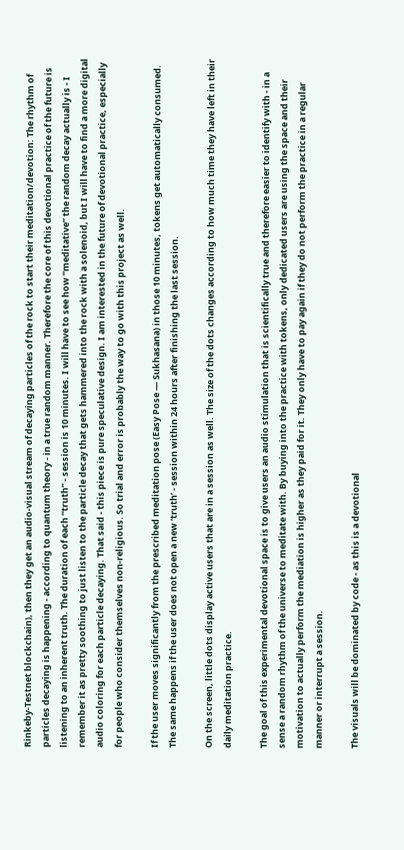Rinkeby-Testnet blockchain), then they get an audio-visual stream of decaying particles of the rock to start their meditation/devotion: The rhythm of particles decaying is happening - according to quantum theory - in a true random manner. Therefore the core of this devotional practice of the future is listening to an inherent truth. The duration of each “truth” - session is 10 minutes. I will have to see how “meditative” the random decay actually is - I remember it as pretty soothing to just listen to the particle decay that gets hammered into the rock with a solenoid, but I will have to find a more digital audio coloring for each particle decaying. That said - this piece is pure speculative design. I am interested in the future of devotional practice, especially for people who consider themselves non-religious. So trial and error is probably the way to go with this project as well.

If the user moves significantly from the prescribed meditation pose (Easy Pose — Sukhasana) in those 10 minutes, tokens get automatically consumed. The same happens if the user does not open a new ‘truth’ - session within 24 hours after finishing the last session.

On the screen, little dots display active users that are in a session as well. The size of the dots changes according to how much time they have left in their daily meditation practice.

The goal of this experimental devotional space is to give users an audio stimulation that is scientifically true and therefore easier to identify with - in a sense a random rhythm of the universe to meditate with. By buying into the practice with tokens, only dedicated users are using the space and their motivation to actually perform the mediation is higher as they paid for it. They only have to pay again if they do not perform the practice in a regular manner or interrupt a session.

The visuals will be dominated by code - as this is a devotional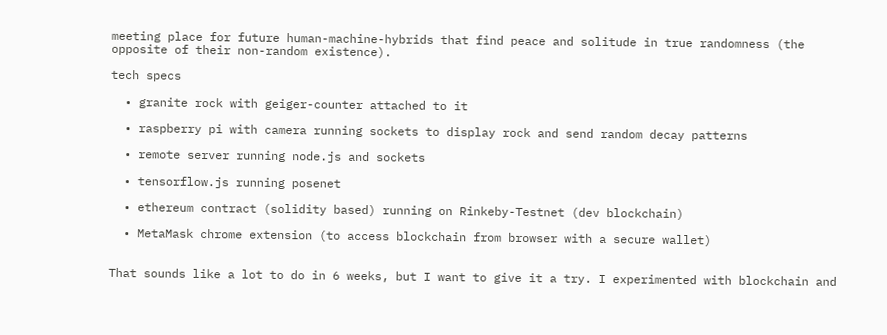meeting place for future human-machine-hybrids that find peace and solitude in true randomness (the opposite of their non-random existence).

tech specs

  • granite rock with geiger-counter attached to it

  • raspberry pi with camera running sockets to display rock and send random decay patterns

  • remote server running node.js and sockets

  • tensorflow.js running posenet

  • ethereum contract (solidity based) running on Rinkeby-Testnet (dev blockchain)

  • MetaMask chrome extension (to access blockchain from browser with a secure wallet)


That sounds like a lot to do in 6 weeks, but I want to give it a try. I experimented with blockchain and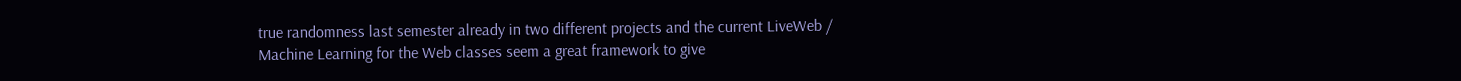true randomness last semester already in two different projects and the current LiveWeb / Machine Learning for the Web classes seem a great framework to give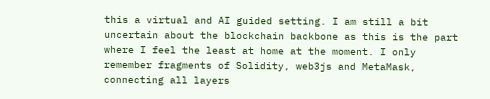this a virtual and AI guided setting. I am still a bit uncertain about the blockchain backbone as this is the part where I feel the least at home at the moment. I only remember fragments of Solidity, web3js and MetaMask, connecting all layers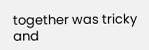together was tricky and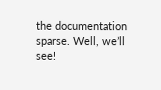the documentation sparse. Well, we’ll see!